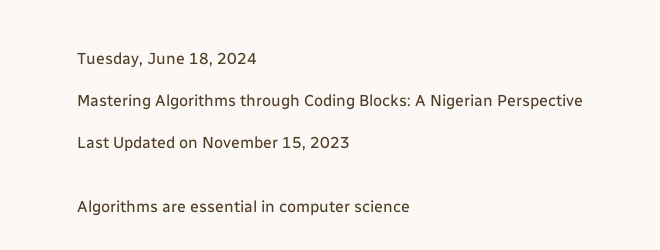Tuesday, June 18, 2024

Mastering Algorithms through Coding Blocks: A Nigerian Perspective

Last Updated on November 15, 2023


Algorithms are essential in computer science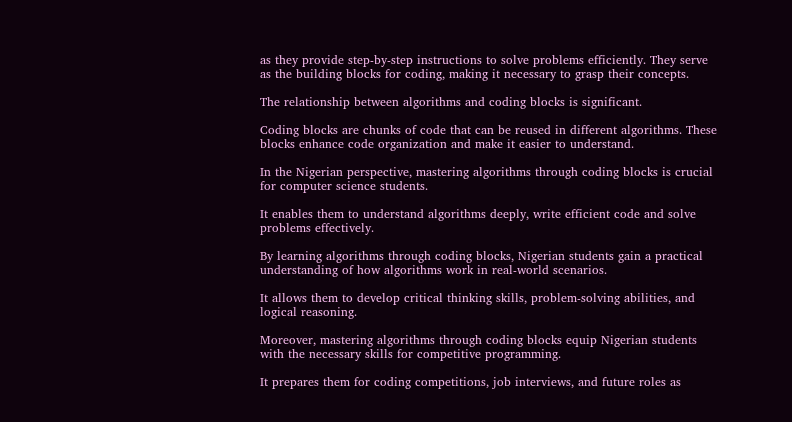as they provide step-by-step instructions to solve problems efficiently. They serve as the building blocks for coding, making it necessary to grasp their concepts.

The relationship between algorithms and coding blocks is significant.

Coding blocks are chunks of code that can be reused in different algorithms. These blocks enhance code organization and make it easier to understand.

In the Nigerian perspective, mastering algorithms through coding blocks is crucial for computer science students.

It enables them to understand algorithms deeply, write efficient code and solve problems effectively.

By learning algorithms through coding blocks, Nigerian students gain a practical understanding of how algorithms work in real-world scenarios.

It allows them to develop critical thinking skills, problem-solving abilities, and logical reasoning.

Moreover, mastering algorithms through coding blocks equip Nigerian students with the necessary skills for competitive programming.

It prepares them for coding competitions, job interviews, and future roles as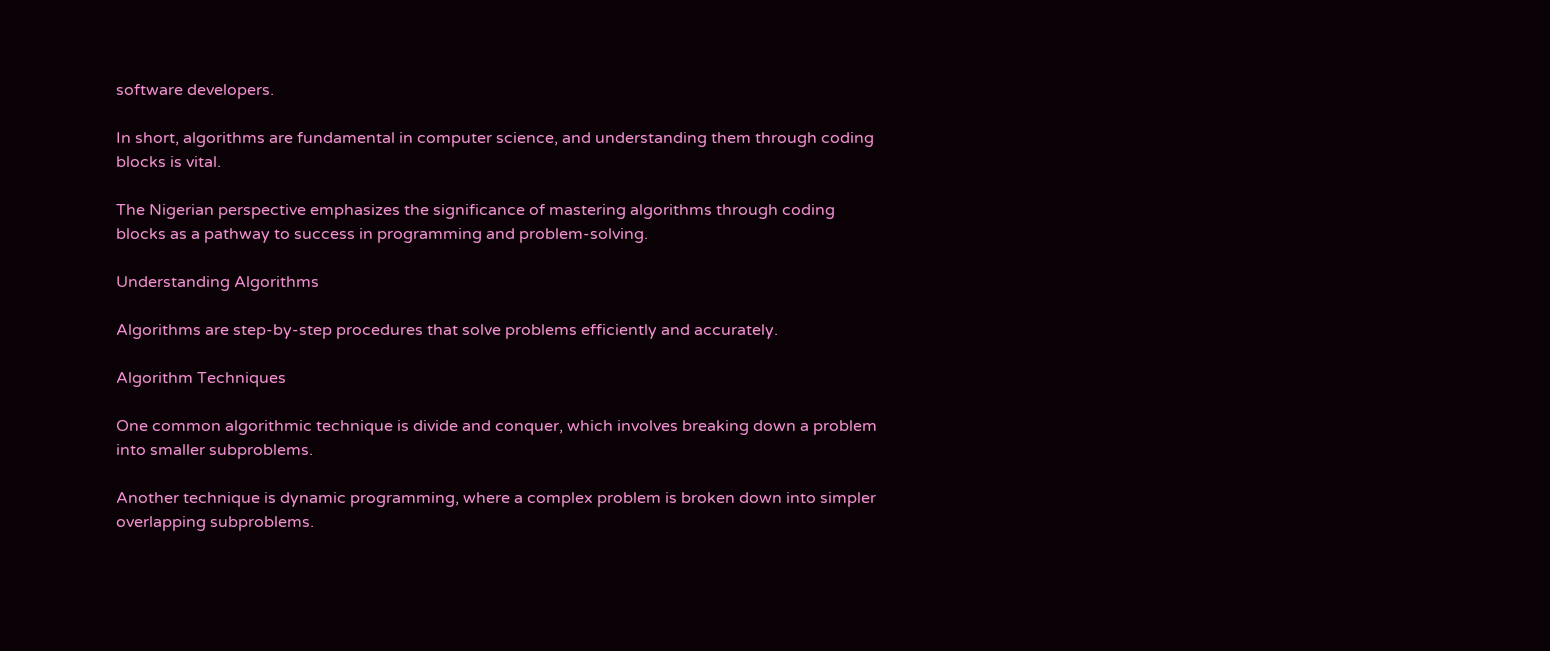software developers.

In short, algorithms are fundamental in computer science, and understanding them through coding blocks is vital.

The Nigerian perspective emphasizes the significance of mastering algorithms through coding blocks as a pathway to success in programming and problem-solving.

Understanding Algorithms

Algorithms are step-by-step procedures that solve problems efficiently and accurately.

Algorithm Techniques

One common algorithmic technique is divide and conquer, which involves breaking down a problem into smaller subproblems.

Another technique is dynamic programming, where a complex problem is broken down into simpler overlapping subproblems.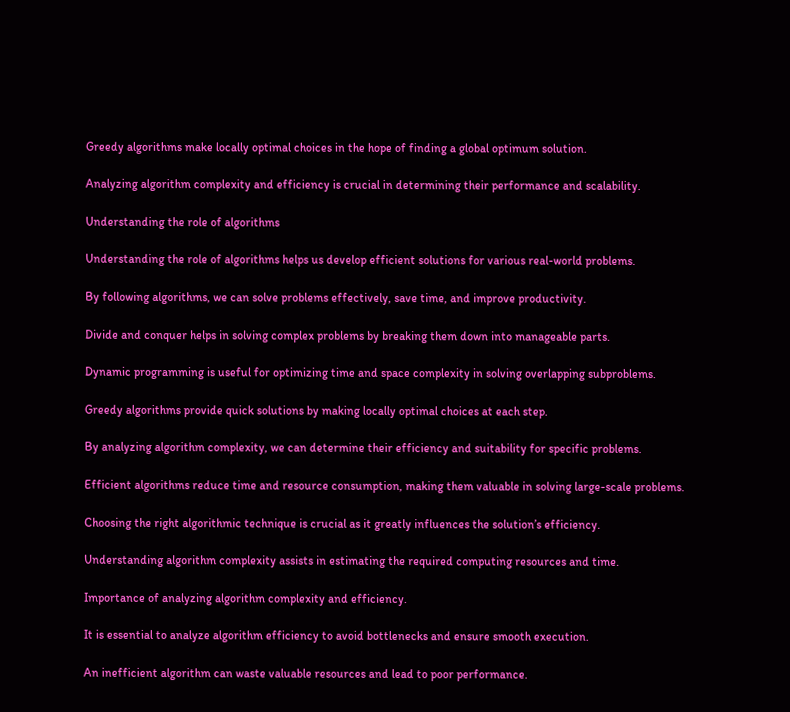Greedy algorithms make locally optimal choices in the hope of finding a global optimum solution.

Analyzing algorithm complexity and efficiency is crucial in determining their performance and scalability.

Understanding the role of algorithms

Understanding the role of algorithms helps us develop efficient solutions for various real-world problems.

By following algorithms, we can solve problems effectively, save time, and improve productivity.

Divide and conquer helps in solving complex problems by breaking them down into manageable parts.

Dynamic programming is useful for optimizing time and space complexity in solving overlapping subproblems.

Greedy algorithms provide quick solutions by making locally optimal choices at each step.

By analyzing algorithm complexity, we can determine their efficiency and suitability for specific problems.

Efficient algorithms reduce time and resource consumption, making them valuable in solving large-scale problems.

Choosing the right algorithmic technique is crucial as it greatly influences the solution’s efficiency.

Understanding algorithm complexity assists in estimating the required computing resources and time.

Importance of analyzing algorithm complexity and efficiency.

It is essential to analyze algorithm efficiency to avoid bottlenecks and ensure smooth execution.

An inefficient algorithm can waste valuable resources and lead to poor performance.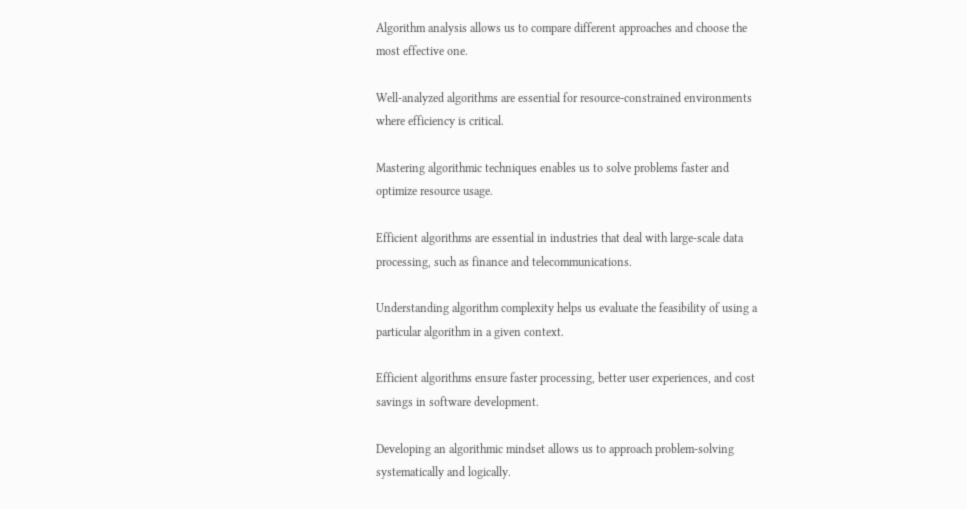Algorithm analysis allows us to compare different approaches and choose the most effective one.

Well-analyzed algorithms are essential for resource-constrained environments where efficiency is critical.

Mastering algorithmic techniques enables us to solve problems faster and optimize resource usage.

Efficient algorithms are essential in industries that deal with large-scale data processing, such as finance and telecommunications.

Understanding algorithm complexity helps us evaluate the feasibility of using a particular algorithm in a given context.

Efficient algorithms ensure faster processing, better user experiences, and cost savings in software development.

Developing an algorithmic mindset allows us to approach problem-solving systematically and logically.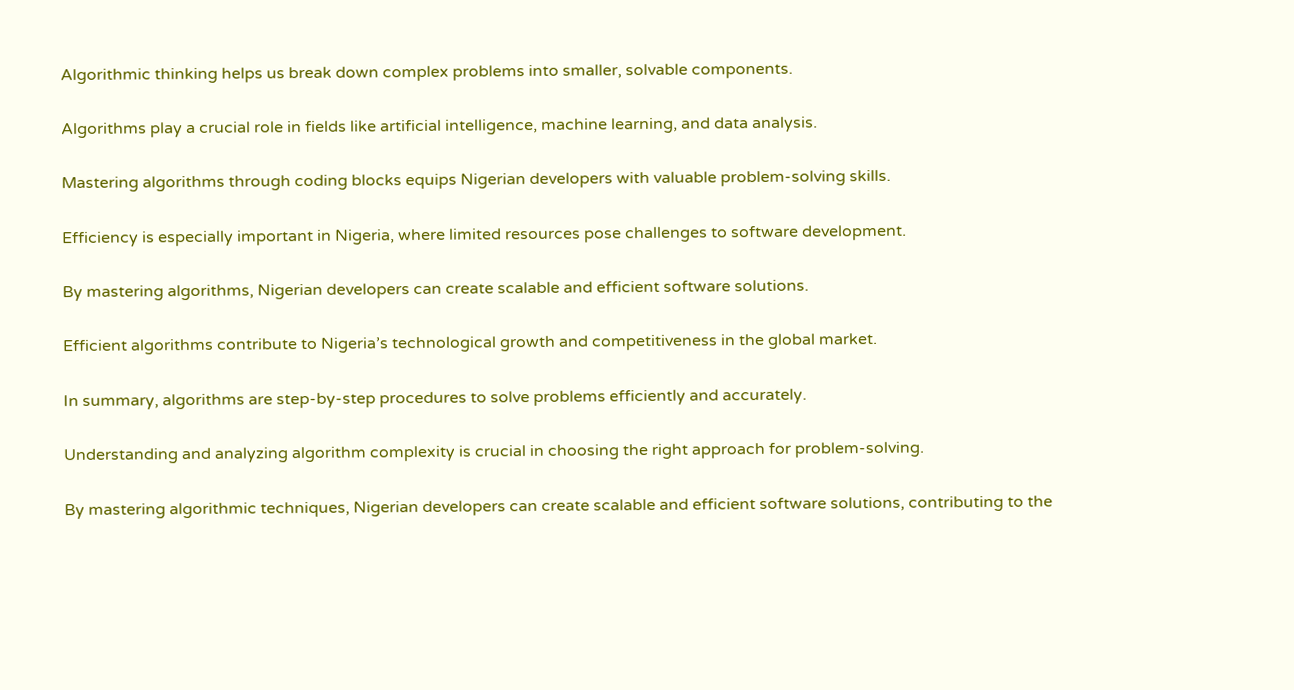Algorithmic thinking helps us break down complex problems into smaller, solvable components.

Algorithms play a crucial role in fields like artificial intelligence, machine learning, and data analysis.

Mastering algorithms through coding blocks equips Nigerian developers with valuable problem-solving skills.

Efficiency is especially important in Nigeria, where limited resources pose challenges to software development.

By mastering algorithms, Nigerian developers can create scalable and efficient software solutions.

Efficient algorithms contribute to Nigeria’s technological growth and competitiveness in the global market.

In summary, algorithms are step-by-step procedures to solve problems efficiently and accurately.

Understanding and analyzing algorithm complexity is crucial in choosing the right approach for problem-solving.

By mastering algorithmic techniques, Nigerian developers can create scalable and efficient software solutions, contributing to the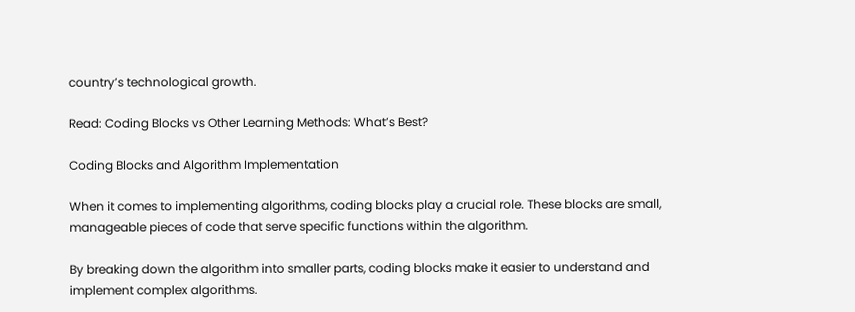country’s technological growth.

Read: Coding Blocks vs Other Learning Methods: What’s Best?

Coding Blocks and Algorithm Implementation

When it comes to implementing algorithms, coding blocks play a crucial role. These blocks are small, manageable pieces of code that serve specific functions within the algorithm.

By breaking down the algorithm into smaller parts, coding blocks make it easier to understand and implement complex algorithms.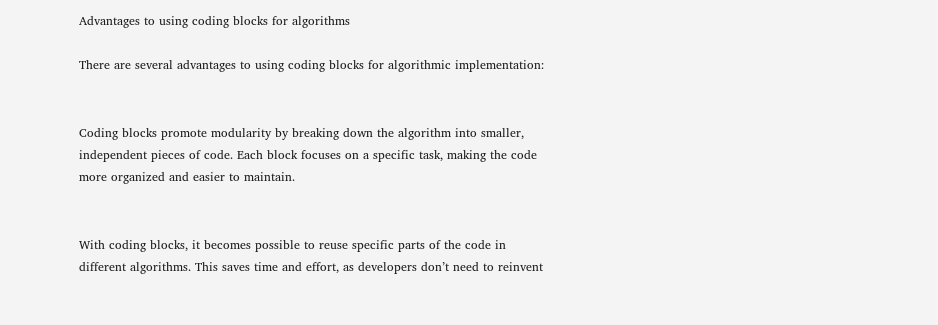Advantages to using coding blocks for algorithms

There are several advantages to using coding blocks for algorithmic implementation:


Coding blocks promote modularity by breaking down the algorithm into smaller, independent pieces of code. Each block focuses on a specific task, making the code more organized and easier to maintain.


With coding blocks, it becomes possible to reuse specific parts of the code in different algorithms. This saves time and effort, as developers don’t need to reinvent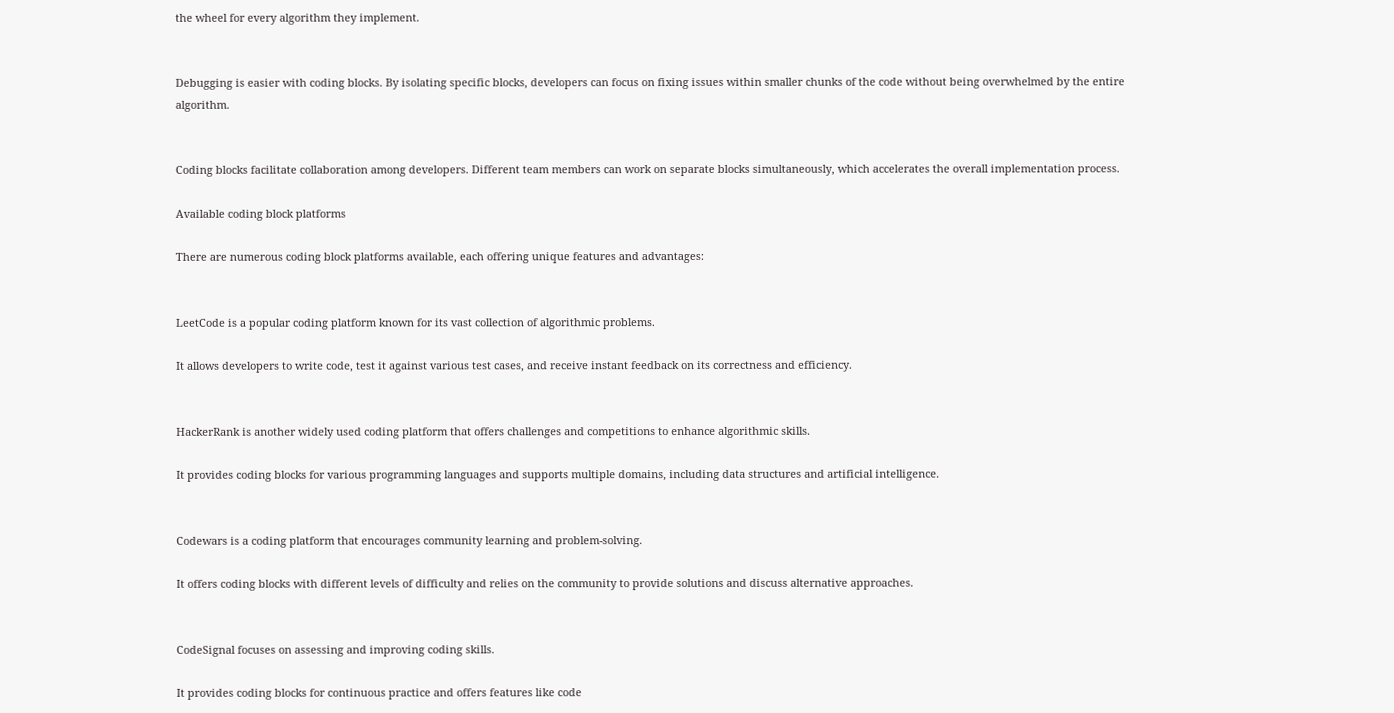the wheel for every algorithm they implement.


Debugging is easier with coding blocks. By isolating specific blocks, developers can focus on fixing issues within smaller chunks of the code without being overwhelmed by the entire algorithm.


Coding blocks facilitate collaboration among developers. Different team members can work on separate blocks simultaneously, which accelerates the overall implementation process.

Available coding block platforms

There are numerous coding block platforms available, each offering unique features and advantages:


LeetCode is a popular coding platform known for its vast collection of algorithmic problems.

It allows developers to write code, test it against various test cases, and receive instant feedback on its correctness and efficiency.


HackerRank is another widely used coding platform that offers challenges and competitions to enhance algorithmic skills.

It provides coding blocks for various programming languages and supports multiple domains, including data structures and artificial intelligence.


Codewars is a coding platform that encourages community learning and problem-solving.

It offers coding blocks with different levels of difficulty and relies on the community to provide solutions and discuss alternative approaches.


CodeSignal focuses on assessing and improving coding skills.

It provides coding blocks for continuous practice and offers features like code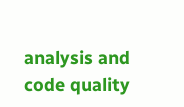analysis and code quality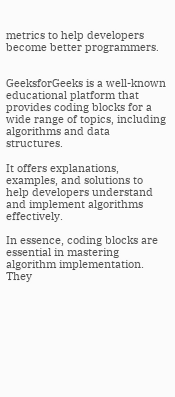metrics to help developers become better programmers.


GeeksforGeeks is a well-known educational platform that provides coding blocks for a wide range of topics, including algorithms and data structures.

It offers explanations, examples, and solutions to help developers understand and implement algorithms effectively.

In essence, coding blocks are essential in mastering algorithm implementation. They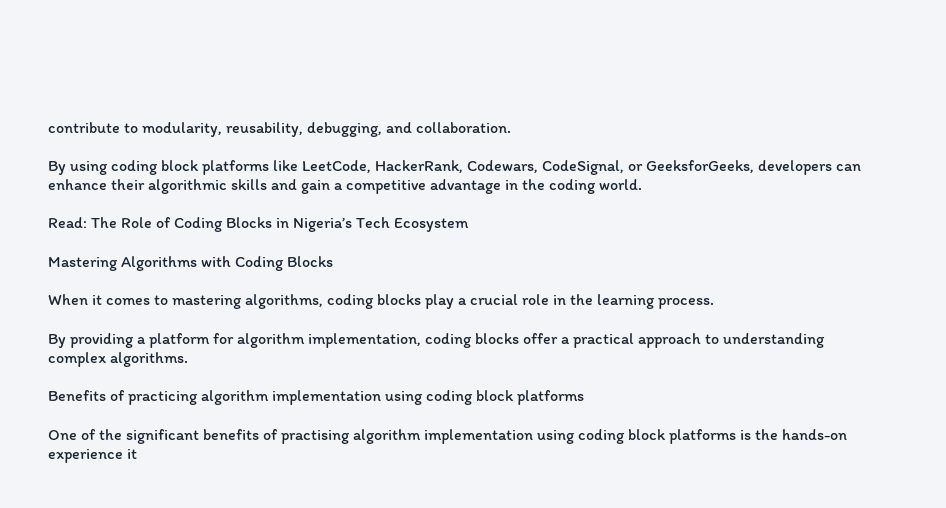contribute to modularity, reusability, debugging, and collaboration.

By using coding block platforms like LeetCode, HackerRank, Codewars, CodeSignal, or GeeksforGeeks, developers can enhance their algorithmic skills and gain a competitive advantage in the coding world.

Read: The Role of Coding Blocks in Nigeria’s Tech Ecosystem

Mastering Algorithms with Coding Blocks

When it comes to mastering algorithms, coding blocks play a crucial role in the learning process.

By providing a platform for algorithm implementation, coding blocks offer a practical approach to understanding complex algorithms.

Benefits of practicing algorithm implementation using coding block platforms

One of the significant benefits of practising algorithm implementation using coding block platforms is the hands-on experience it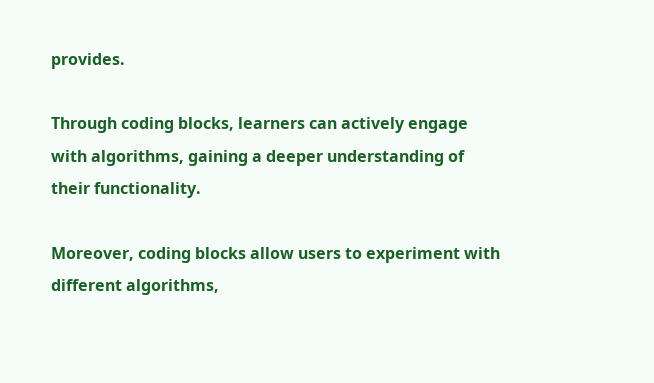provides.

Through coding blocks, learners can actively engage with algorithms, gaining a deeper understanding of their functionality.

Moreover, coding blocks allow users to experiment with different algorithms,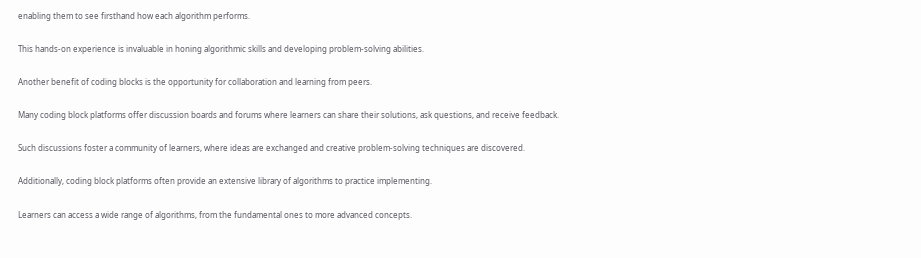enabling them to see firsthand how each algorithm performs.

This hands-on experience is invaluable in honing algorithmic skills and developing problem-solving abilities.

Another benefit of coding blocks is the opportunity for collaboration and learning from peers.

Many coding block platforms offer discussion boards and forums where learners can share their solutions, ask questions, and receive feedback.

Such discussions foster a community of learners, where ideas are exchanged and creative problem-solving techniques are discovered.

Additionally, coding block platforms often provide an extensive library of algorithms to practice implementing.

Learners can access a wide range of algorithms, from the fundamental ones to more advanced concepts.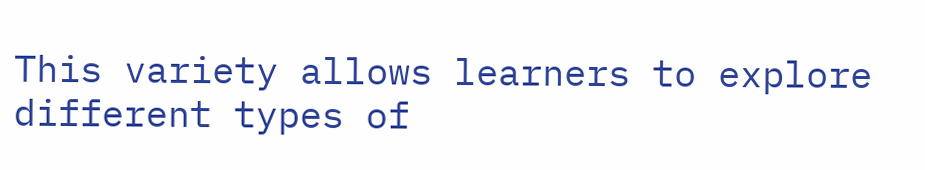This variety allows learners to explore different types of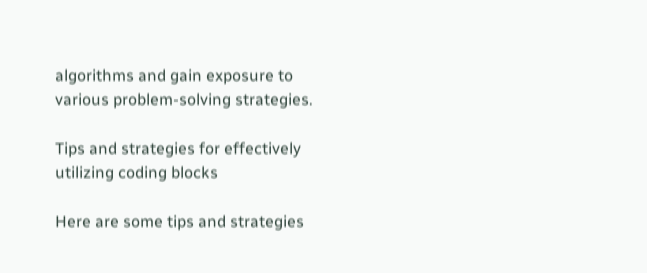algorithms and gain exposure to various problem-solving strategies.

Tips and strategies for effectively utilizing coding blocks

Here are some tips and strategies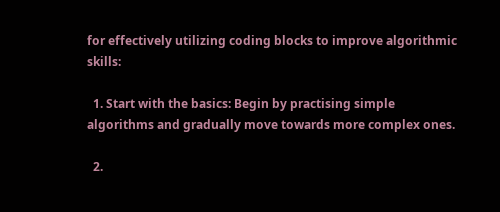for effectively utilizing coding blocks to improve algorithmic skills:

  1. Start with the basics: Begin by practising simple algorithms and gradually move towards more complex ones.

  2.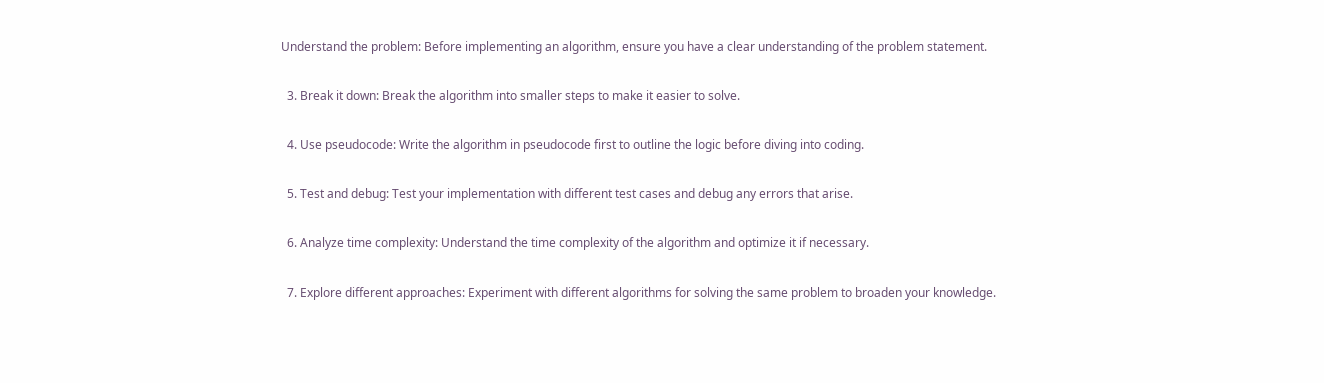Understand the problem: Before implementing an algorithm, ensure you have a clear understanding of the problem statement.

  3. Break it down: Break the algorithm into smaller steps to make it easier to solve.

  4. Use pseudocode: Write the algorithm in pseudocode first to outline the logic before diving into coding.

  5. Test and debug: Test your implementation with different test cases and debug any errors that arise.

  6. Analyze time complexity: Understand the time complexity of the algorithm and optimize it if necessary.

  7. Explore different approaches: Experiment with different algorithms for solving the same problem to broaden your knowledge.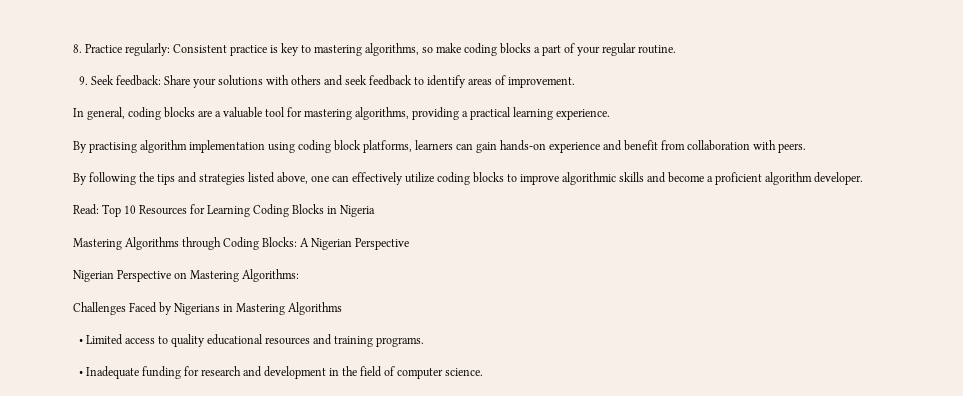8. Practice regularly: Consistent practice is key to mastering algorithms, so make coding blocks a part of your regular routine.

  9. Seek feedback: Share your solutions with others and seek feedback to identify areas of improvement.

In general, coding blocks are a valuable tool for mastering algorithms, providing a practical learning experience.

By practising algorithm implementation using coding block platforms, learners can gain hands-on experience and benefit from collaboration with peers.

By following the tips and strategies listed above, one can effectively utilize coding blocks to improve algorithmic skills and become a proficient algorithm developer.

Read: Top 10 Resources for Learning Coding Blocks in Nigeria

Mastering Algorithms through Coding Blocks: A Nigerian Perspective

Nigerian Perspective on Mastering Algorithms:

Challenges Faced by Nigerians in Mastering Algorithms

  • Limited access to quality educational resources and training programs.

  • Inadequate funding for research and development in the field of computer science.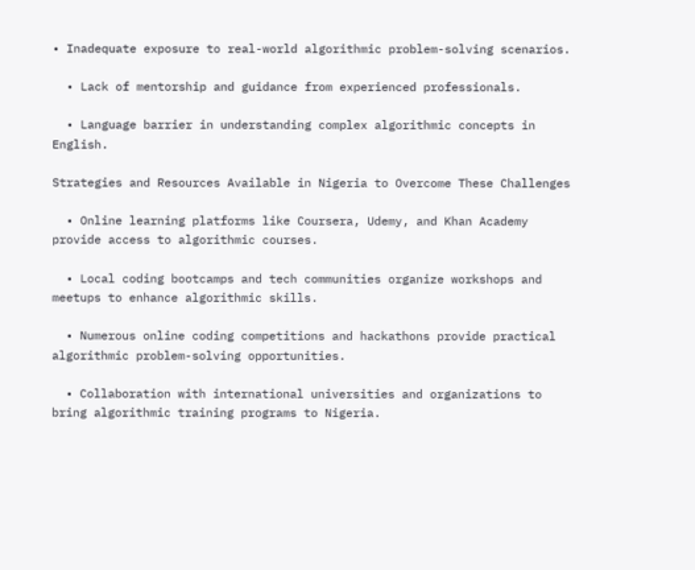• Inadequate exposure to real-world algorithmic problem-solving scenarios.

  • Lack of mentorship and guidance from experienced professionals.

  • Language barrier in understanding complex algorithmic concepts in English.

Strategies and Resources Available in Nigeria to Overcome These Challenges

  • Online learning platforms like Coursera, Udemy, and Khan Academy provide access to algorithmic courses.

  • Local coding bootcamps and tech communities organize workshops and meetups to enhance algorithmic skills.

  • Numerous online coding competitions and hackathons provide practical algorithmic problem-solving opportunities.

  • Collaboration with international universities and organizations to bring algorithmic training programs to Nigeria.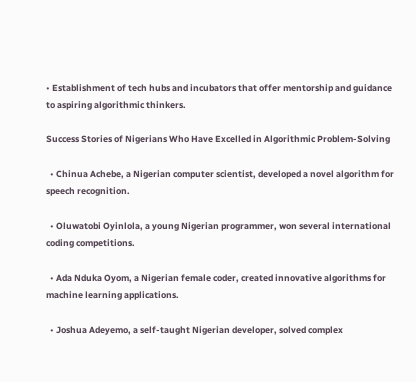• Establishment of tech hubs and incubators that offer mentorship and guidance to aspiring algorithmic thinkers.

Success Stories of Nigerians Who Have Excelled in Algorithmic Problem-Solving

  • Chinua Achebe, a Nigerian computer scientist, developed a novel algorithm for speech recognition.

  • Oluwatobi Oyinlola, a young Nigerian programmer, won several international coding competitions.

  • Ada Nduka Oyom, a Nigerian female coder, created innovative algorithms for machine learning applications.

  • Joshua Adeyemo, a self-taught Nigerian developer, solved complex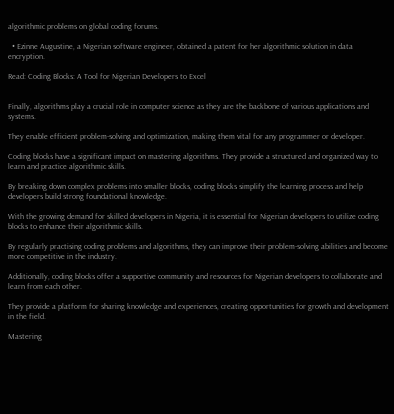algorithmic problems on global coding forums.

  • Ezinne Augustine, a Nigerian software engineer, obtained a patent for her algorithmic solution in data encryption.

Read: Coding Blocks: A Tool for Nigerian Developers to Excel


Finally, algorithms play a crucial role in computer science as they are the backbone of various applications and systems.

They enable efficient problem-solving and optimization, making them vital for any programmer or developer.

Coding blocks have a significant impact on mastering algorithms. They provide a structured and organized way to learn and practice algorithmic skills.

By breaking down complex problems into smaller blocks, coding blocks simplify the learning process and help developers build strong foundational knowledge.

With the growing demand for skilled developers in Nigeria, it is essential for Nigerian developers to utilize coding blocks to enhance their algorithmic skills.

By regularly practising coding problems and algorithms, they can improve their problem-solving abilities and become more competitive in the industry.

Additionally, coding blocks offer a supportive community and resources for Nigerian developers to collaborate and learn from each other.

They provide a platform for sharing knowledge and experiences, creating opportunities for growth and development in the field.

Mastering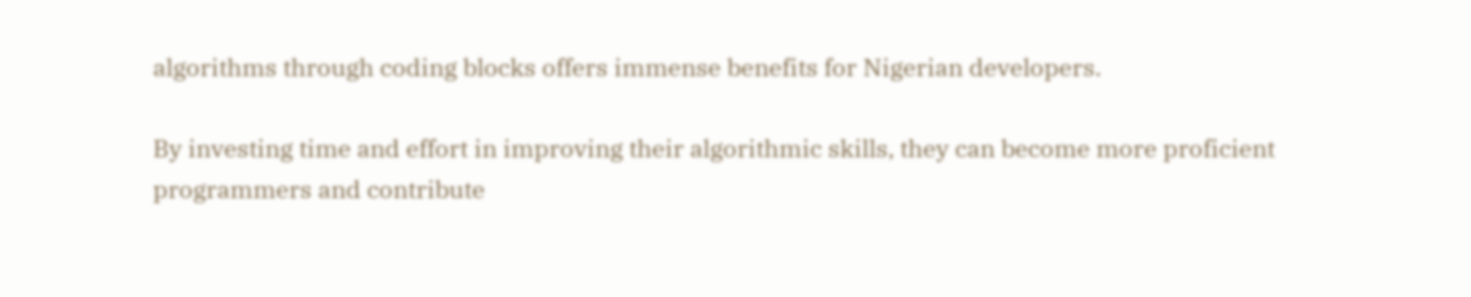algorithms through coding blocks offers immense benefits for Nigerian developers.

By investing time and effort in improving their algorithmic skills, they can become more proficient programmers and contribute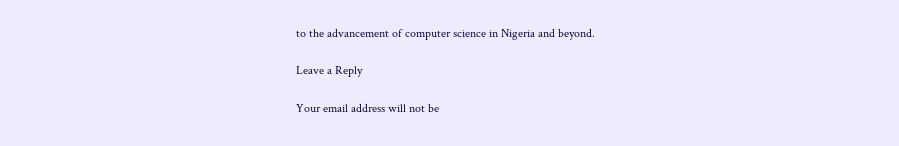to the advancement of computer science in Nigeria and beyond.

Leave a Reply

Your email address will not be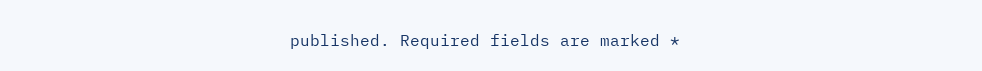published. Required fields are marked *